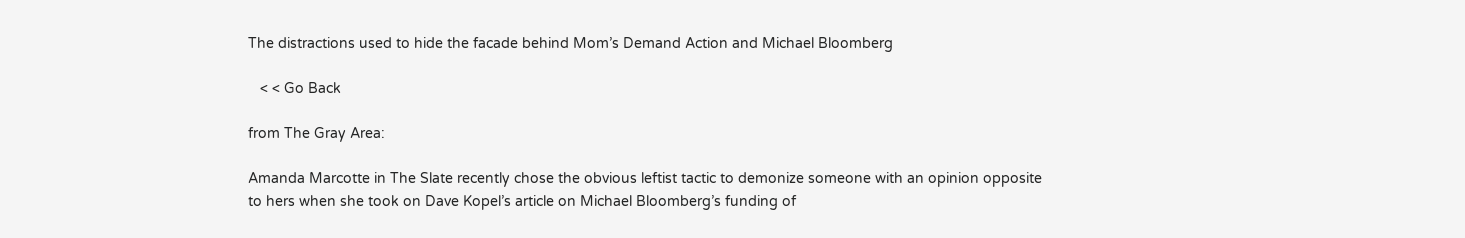The distractions used to hide the facade behind Mom’s Demand Action and Michael Bloomberg

   < < Go Back

from The Gray Area:

Amanda Marcotte in The Slate recently chose the obvious leftist tactic to demonize someone with an opinion opposite to hers when she took on Dave Kopel’s article on Michael Bloomberg’s funding of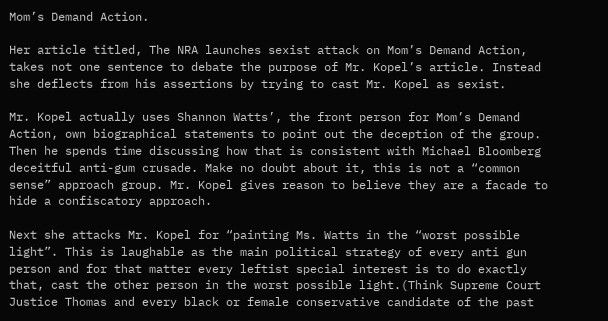Mom’s Demand Action.

Her article titled, The NRA launches sexist attack on Mom’s Demand Action, takes not one sentence to debate the purpose of Mr. Kopel’s article. Instead she deflects from his assertions by trying to cast Mr. Kopel as sexist.

Mr. Kopel actually uses Shannon Watts’, the front person for Mom’s Demand Action, own biographical statements to point out the deception of the group. Then he spends time discussing how that is consistent with Michael Bloomberg deceitful anti-gum crusade. Make no doubt about it, this is not a “common sense” approach group. Mr. Kopel gives reason to believe they are a facade to hide a confiscatory approach.

Next she attacks Mr. Kopel for “painting Ms. Watts in the “worst possible light”. This is laughable as the main political strategy of every anti gun person and for that matter every leftist special interest is to do exactly that, cast the other person in the worst possible light.(Think Supreme Court Justice Thomas and every black or female conservative candidate of the past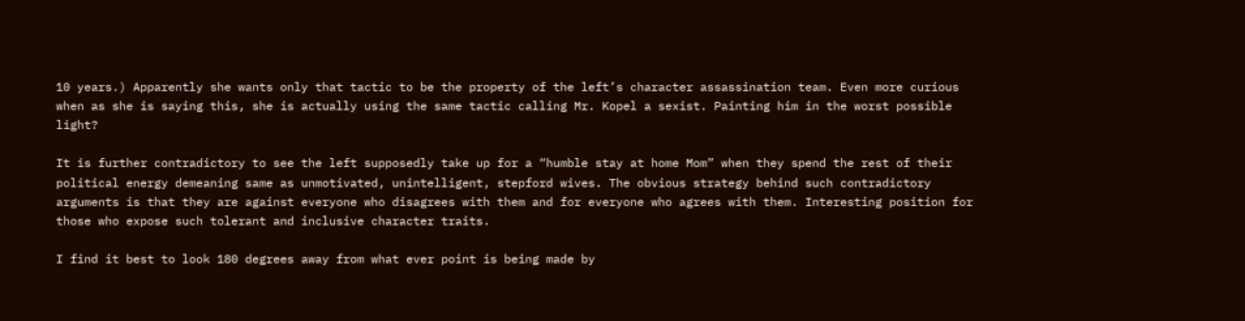10 years.) Apparently she wants only that tactic to be the property of the left’s character assassination team. Even more curious when as she is saying this, she is actually using the same tactic calling Mr. Kopel a sexist. Painting him in the worst possible light?

It is further contradictory to see the left supposedly take up for a “humble stay at home Mom” when they spend the rest of their political energy demeaning same as unmotivated, unintelligent, stepford wives. The obvious strategy behind such contradictory arguments is that they are against everyone who disagrees with them and for everyone who agrees with them. Interesting position for those who expose such tolerant and inclusive character traits.

I find it best to look 180 degrees away from what ever point is being made by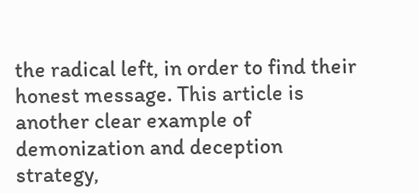the radical left, in order to find their honest message. This article is another clear example of demonization and deception strategy,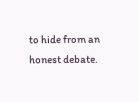to hide from an honest debate.